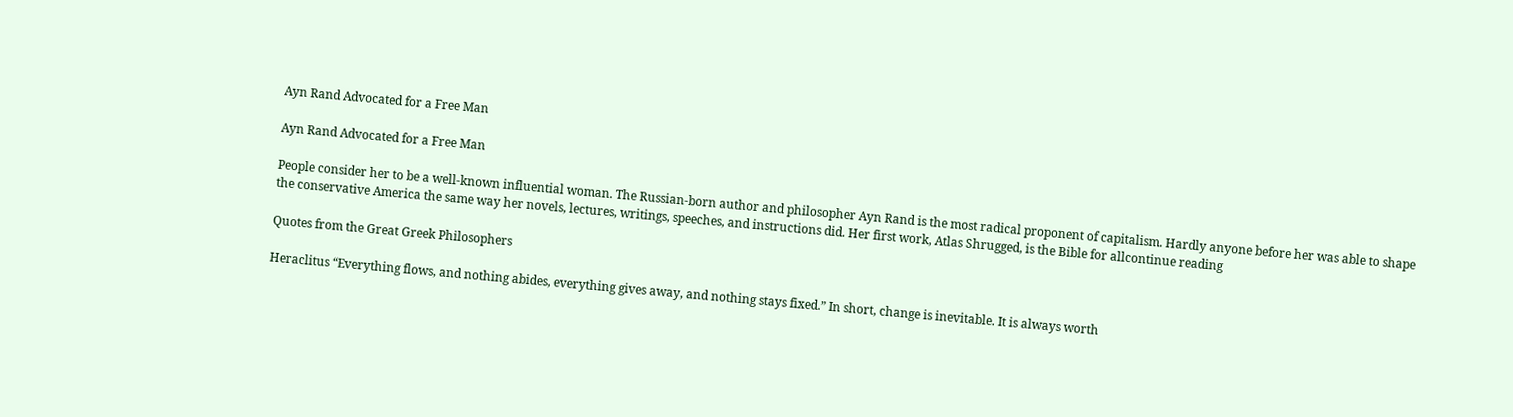Ayn Rand Advocated for a Free Man

Ayn Rand Advocated for a Free Man

People consider her to be a well-known influential woman. The Russian-born author and philosopher Ayn Rand is the most radical proponent of capitalism. Hardly anyone before her was able to shape the conservative America the same way her novels, lectures, writings, speeches, and instructions did. Her first work, Atlas Shrugged, is the Bible for allcontinue reading

Quotes from the Great Greek Philosophers

Heraclitus “Everything flows, and nothing abides, everything gives away, and nothing stays fixed.” In short, change is inevitable. It is always worth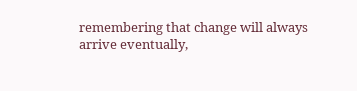remembering that change will always arrive eventually,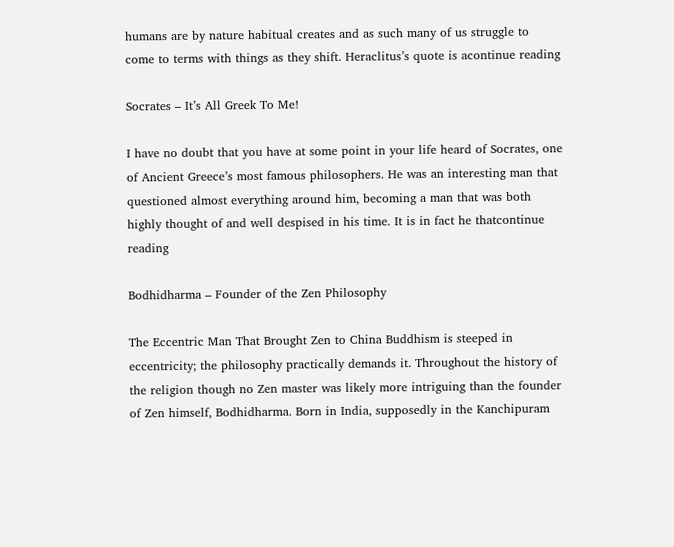humans are by nature habitual creates and as such many of us struggle to come to terms with things as they shift. Heraclitus’s quote is acontinue reading

Socrates – It’s All Greek To Me!

I have no doubt that you have at some point in your life heard of Socrates, one of Ancient Greece’s most famous philosophers. He was an interesting man that questioned almost everything around him, becoming a man that was both highly thought of and well despised in his time. It is in fact he thatcontinue reading

Bodhidharma – Founder of the Zen Philosophy

The Eccentric Man That Brought Zen to China Buddhism is steeped in eccentricity; the philosophy practically demands it. Throughout the history of the religion though no Zen master was likely more intriguing than the founder of Zen himself, Bodhidharma. Born in India, supposedly in the Kanchipuram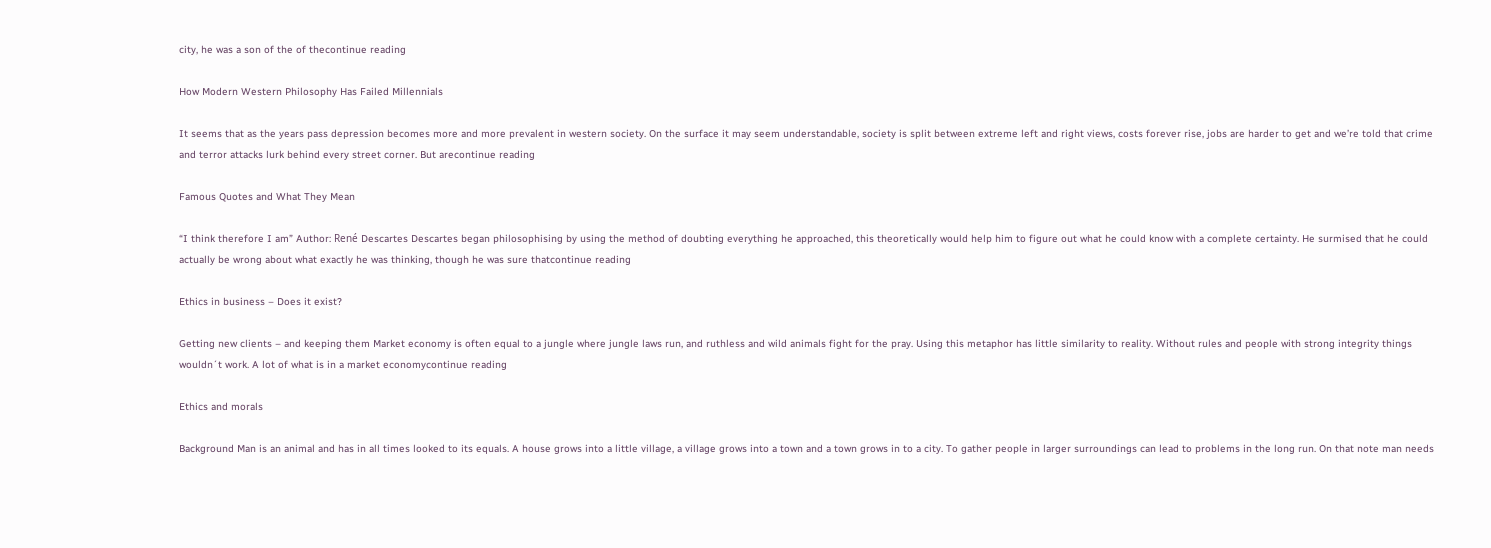city, he was a son of the of thecontinue reading

How Modern Western Philosophy Has Failed Millennials

It seems that as the years pass depression becomes more and more prevalent in western society. On the surface it may seem understandable, society is split between extreme left and right views, costs forever rise, jobs are harder to get and we’re told that crime and terror attacks lurk behind every street corner. But arecontinue reading

Famous Quotes and What They Mean

“I think therefore I am” Author: René Descartes Descartes began philosophising by using the method of doubting everything he approached, this theoretically would help him to figure out what he could know with a complete certainty. He surmised that he could actually be wrong about what exactly he was thinking, though he was sure thatcontinue reading

Ethics in business – Does it exist?

Getting new clients – and keeping them Market economy is often equal to a jungle where jungle laws run, and ruthless and wild animals fight for the pray. Using this metaphor has little similarity to reality. Without rules and people with strong integrity things wouldn´t work. A lot of what is in a market economycontinue reading

Ethics and morals

Background Man is an animal and has in all times looked to its equals. A house grows into a little village, a village grows into a town and a town grows in to a city. To gather people in larger surroundings can lead to problems in the long run. On that note man needs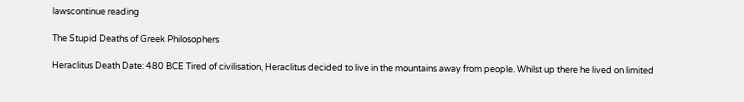lawscontinue reading

The Stupid Deaths of Greek Philosophers

Heraclitus Death Date: 480 BCE Tired of civilisation, Heraclitus decided to live in the mountains away from people. Whilst up there he lived on limited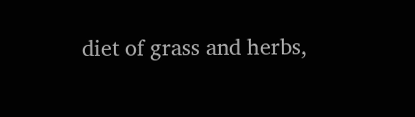diet of grass and herbs,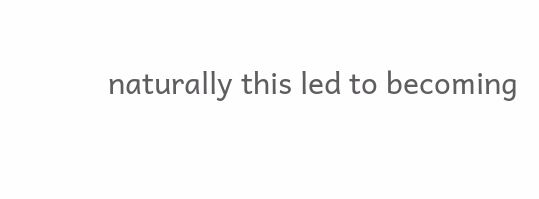naturally this led to becoming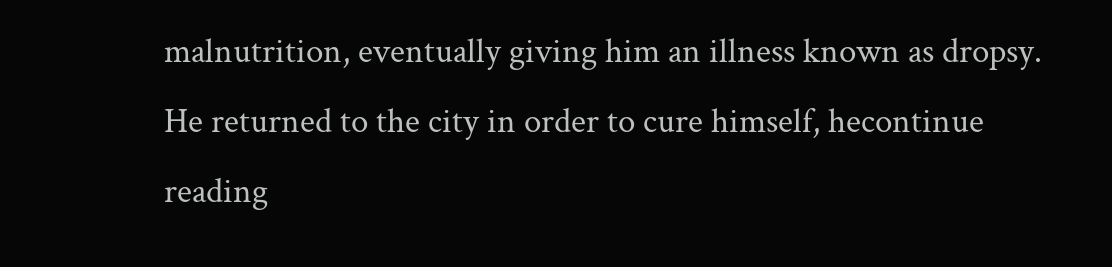malnutrition, eventually giving him an illness known as dropsy. He returned to the city in order to cure himself, hecontinue reading